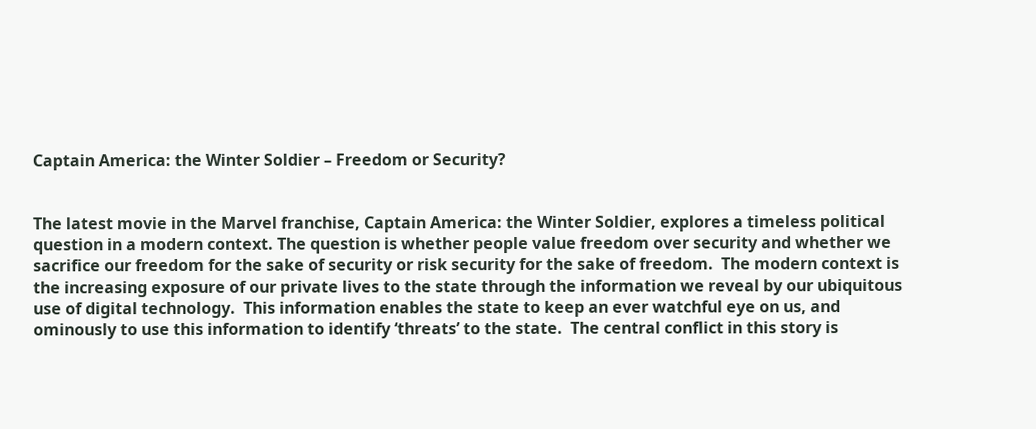Captain America: the Winter Soldier – Freedom or Security?


The latest movie in the Marvel franchise, Captain America: the Winter Soldier, explores a timeless political question in a modern context. The question is whether people value freedom over security and whether we sacrifice our freedom for the sake of security or risk security for the sake of freedom.  The modern context is the increasing exposure of our private lives to the state through the information we reveal by our ubiquitous use of digital technology.  This information enables the state to keep an ever watchful eye on us, and ominously to use this information to identify ‘threats’ to the state.  The central conflict in this story is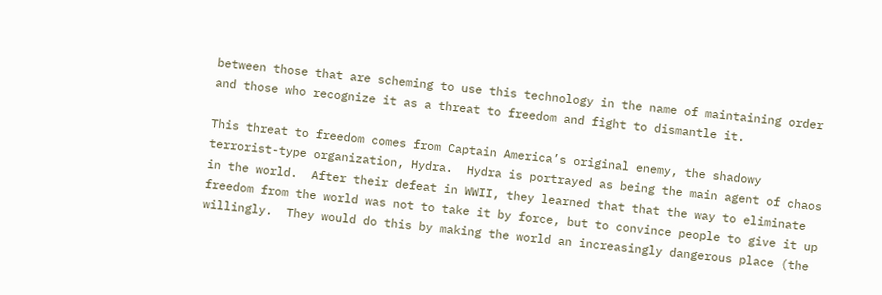between those that are scheming to use this technology in the name of maintaining order and those who recognize it as a threat to freedom and fight to dismantle it.

This threat to freedom comes from Captain America’s original enemy, the shadowy terrorist-type organization, Hydra.  Hydra is portrayed as being the main agent of chaos in the world.  After their defeat in WWII, they learned that that the way to eliminate freedom from the world was not to take it by force, but to convince people to give it up willingly.  They would do this by making the world an increasingly dangerous place (the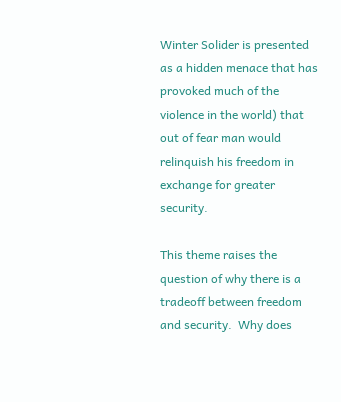Winter Solider is presented as a hidden menace that has provoked much of the violence in the world) that out of fear man would relinquish his freedom in exchange for greater security.

This theme raises the question of why there is a tradeoff between freedom and security.  Why does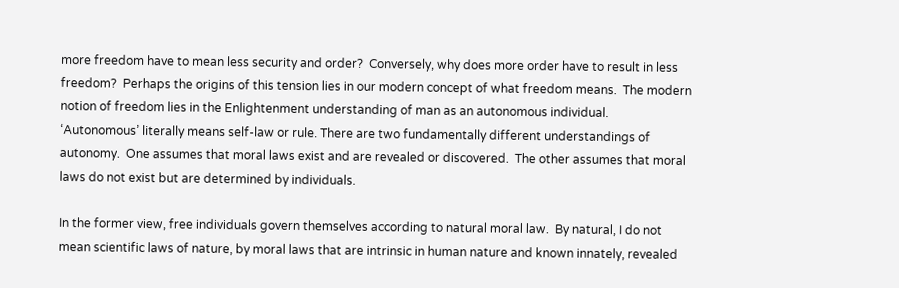more freedom have to mean less security and order?  Conversely, why does more order have to result in less freedom?  Perhaps the origins of this tension lies in our modern concept of what freedom means.  The modern notion of freedom lies in the Enlightenment understanding of man as an autonomous individual.  ‘Autonomous’ literally means self-law or rule. There are two fundamentally different understandings of autonomy.  One assumes that moral laws exist and are revealed or discovered.  The other assumes that moral laws do not exist but are determined by individuals.

In the former view, free individuals govern themselves according to natural moral law.  By natural, I do not mean scientific laws of nature, by moral laws that are intrinsic in human nature and known innately, revealed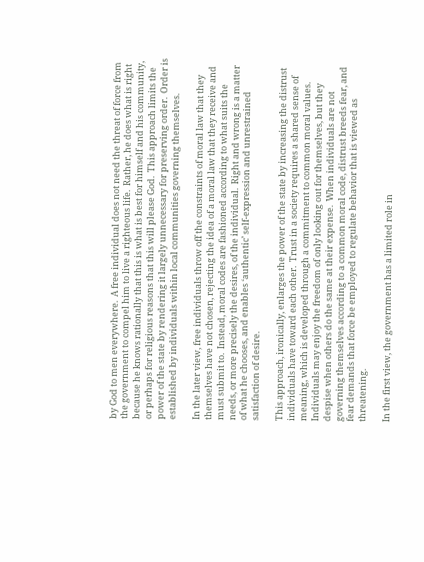by God to men everywhere.  A free individual does not need the threat of force from the government to compel him to live a righteous life.  Rather, he does what is right because he knows rationally that this is what is best for himself and his community, or perhaps for religious reasons that this will please God.  This approach limits the power of the state by rendering it largely unnecessary for preserving order.  Order is established by individuals within local communities governing themselves.

In the later view, free individuals throw off the constraints of moral law that they themselves have not chosen, rejecting the idea of a moral law that they receive and must submit to.  Instead, moral codes are fashioned according to what suits the needs, or more precisely the desires, of the individual.  Right and wrong is a matter of what he chooses, and enables ‘authentic’ self-expression and unrestrained satisfaction of desire.

This approach, ironically, enlarges the power of the state by increasing the distrust individuals have toward each other.  Trust in a society requires a shared sense of meaning, which is developed through a commitment to common moral values.  Individuals may enjoy the freedom of only looking out for themselves, but they despise when others do the same at their expense.  When individuals are not governing themselves according to a common moral code, distrust breeds fear, and fear demands that force be employed to regulate behavior that is viewed as threatening.

In the first view, the government has a limited role in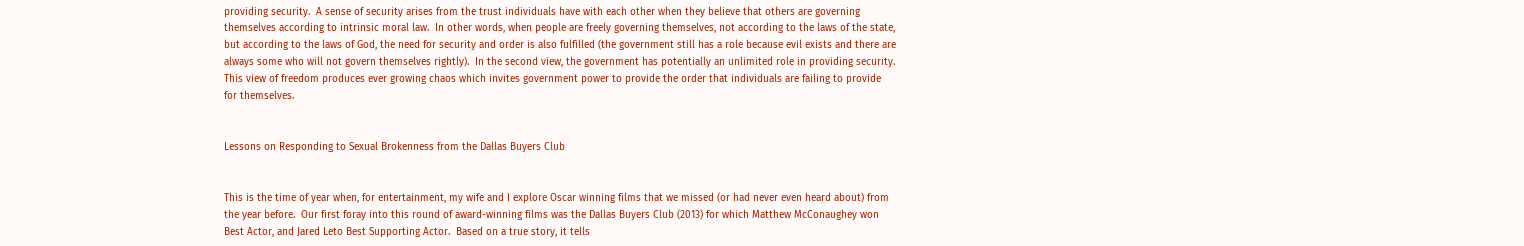providing security.  A sense of security arises from the trust individuals have with each other when they believe that others are governing themselves according to intrinsic moral law.  In other words, when people are freely governing themselves, not according to the laws of the state, but according to the laws of God, the need for security and order is also fulfilled (the government still has a role because evil exists and there are always some who will not govern themselves rightly).  In the second view, the government has potentially an unlimited role in providing security.  This view of freedom produces ever growing chaos which invites government power to provide the order that individuals are failing to provide for themselves.


Lessons on Responding to Sexual Brokenness from the Dallas Buyers Club


This is the time of year when, for entertainment, my wife and I explore Oscar winning films that we missed (or had never even heard about) from the year before.  Our first foray into this round of award-winning films was the Dallas Buyers Club (2013) for which Matthew McConaughey won Best Actor, and Jared Leto Best Supporting Actor.  Based on a true story, it tells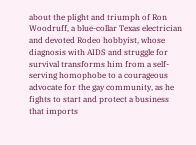about the plight and triumph of Ron Woodruff, a blue-collar Texas electrician and devoted Rodeo hobbyist, whose diagnosis with AIDS and struggle for survival transforms him from a self-serving homophobe to a courageous advocate for the gay community, as he fights to start and protect a business that imports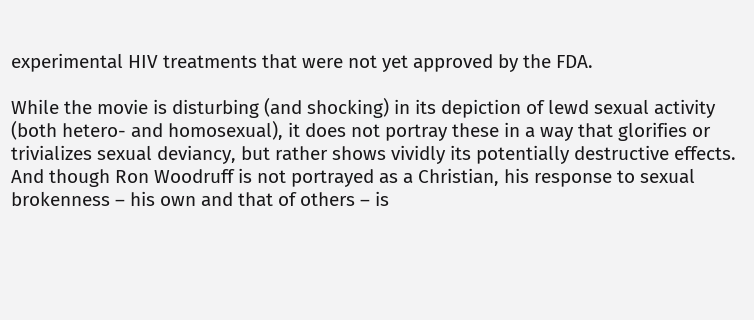experimental HIV treatments that were not yet approved by the FDA.

While the movie is disturbing (and shocking) in its depiction of lewd sexual activity (both hetero- and homosexual), it does not portray these in a way that glorifies or trivializes sexual deviancy, but rather shows vividly its potentially destructive effects.  And though Ron Woodruff is not portrayed as a Christian, his response to sexual brokenness – his own and that of others – is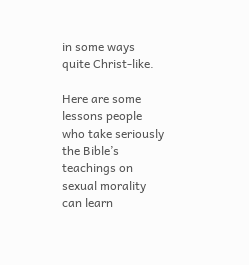in some ways quite Christ-like.

Here are some lessons people who take seriously the Bible’s teachings on sexual morality can learn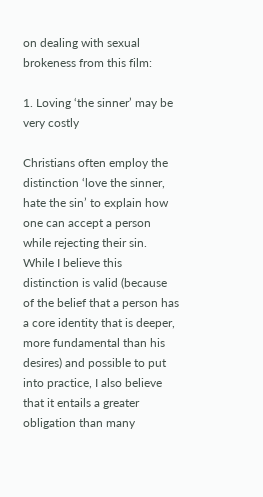on dealing with sexual brokeness from this film:

1. Loving ‘the sinner’ may be very costly

Christians often employ the distinction ‘love the sinner, hate the sin’ to explain how one can accept a person while rejecting their sin.  While I believe this distinction is valid (because of the belief that a person has a core identity that is deeper, more fundamental than his desires) and possible to put into practice, I also believe that it entails a greater obligation than many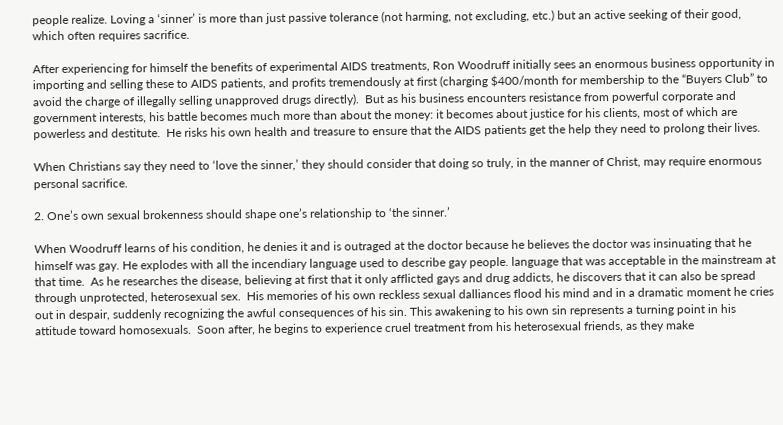people realize. Loving a ‘sinner’ is more than just passive tolerance (not harming, not excluding, etc.) but an active seeking of their good, which often requires sacrifice.

After experiencing for himself the benefits of experimental AIDS treatments, Ron Woodruff initially sees an enormous business opportunity in importing and selling these to AIDS patients, and profits tremendously at first (charging $400/month for membership to the “Buyers Club” to avoid the charge of illegally selling unapproved drugs directly).  But as his business encounters resistance from powerful corporate and government interests, his battle becomes much more than about the money: it becomes about justice for his clients, most of which are powerless and destitute.  He risks his own health and treasure to ensure that the AIDS patients get the help they need to prolong their lives.

When Christians say they need to ‘love the sinner,’ they should consider that doing so truly, in the manner of Christ, may require enormous personal sacrifice.

2. One’s own sexual brokenness should shape one’s relationship to ‘the sinner.’

When Woodruff learns of his condition, he denies it and is outraged at the doctor because he believes the doctor was insinuating that he himself was gay. He explodes with all the incendiary language used to describe gay people. language that was acceptable in the mainstream at that time.  As he researches the disease, believing at first that it only afflicted gays and drug addicts, he discovers that it can also be spread through unprotected, heterosexual sex.  His memories of his own reckless sexual dalliances flood his mind and in a dramatic moment he cries out in despair, suddenly recognizing the awful consequences of his sin. This awakening to his own sin represents a turning point in his attitude toward homosexuals.  Soon after, he begins to experience cruel treatment from his heterosexual friends, as they make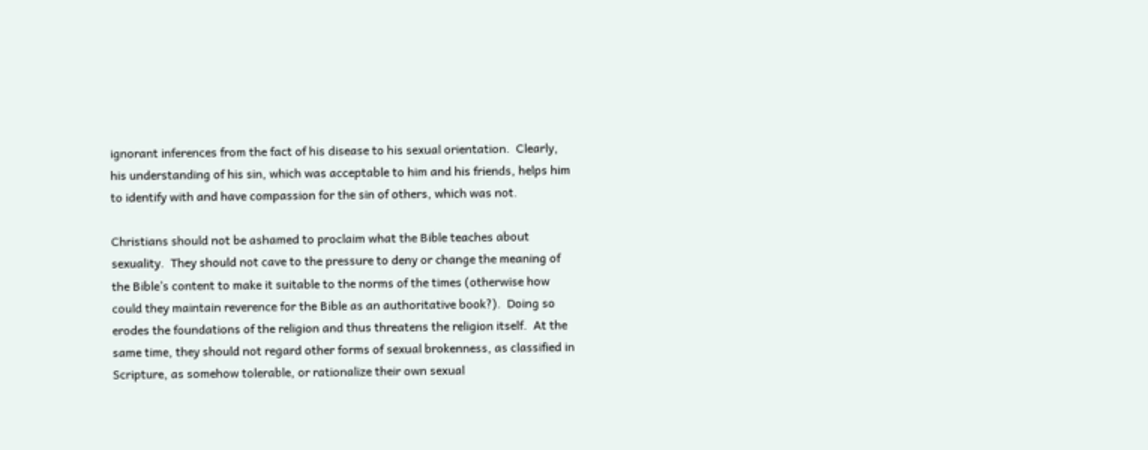ignorant inferences from the fact of his disease to his sexual orientation.  Clearly, his understanding of his sin, which was acceptable to him and his friends, helps him to identify with and have compassion for the sin of others, which was not.

Christians should not be ashamed to proclaim what the Bible teaches about sexuality.  They should not cave to the pressure to deny or change the meaning of the Bible’s content to make it suitable to the norms of the times (otherwise how could they maintain reverence for the Bible as an authoritative book?).  Doing so erodes the foundations of the religion and thus threatens the religion itself.  At the same time, they should not regard other forms of sexual brokenness, as classified in Scripture, as somehow tolerable, or rationalize their own sexual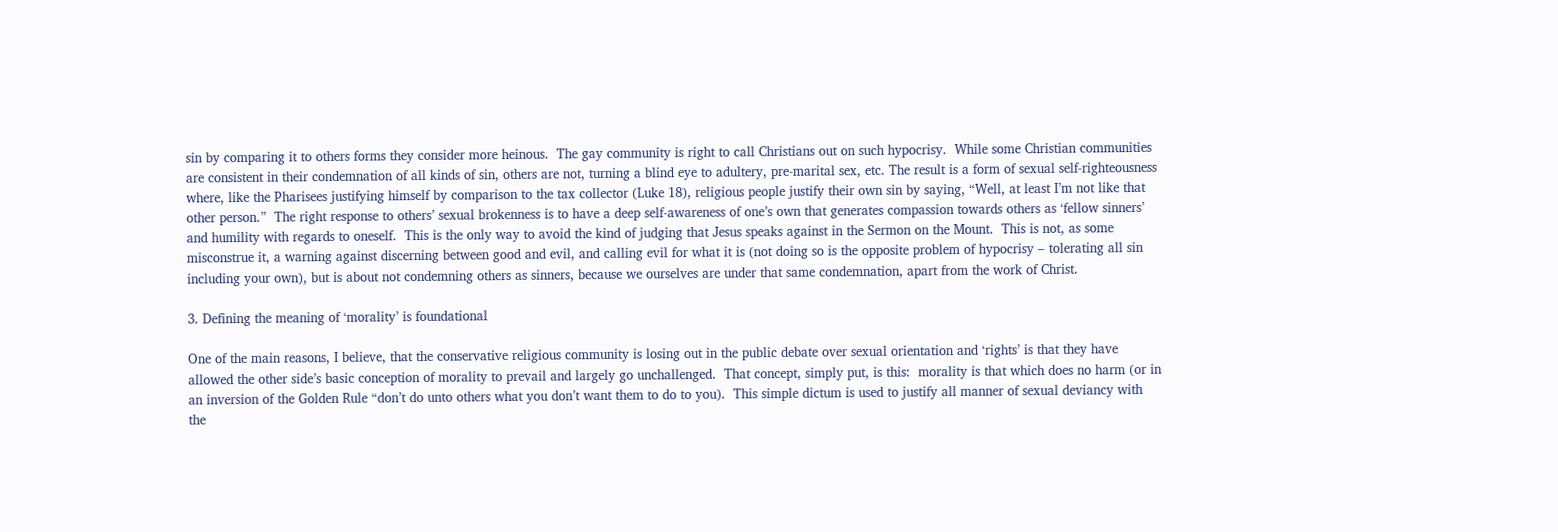sin by comparing it to others forms they consider more heinous.  The gay community is right to call Christians out on such hypocrisy.  While some Christian communities are consistent in their condemnation of all kinds of sin, others are not, turning a blind eye to adultery, pre-marital sex, etc. The result is a form of sexual self-righteousness where, like the Pharisees justifying himself by comparison to the tax collector (Luke 18), religious people justify their own sin by saying, “Well, at least I’m not like that other person.”  The right response to others’ sexual brokenness is to have a deep self-awareness of one’s own that generates compassion towards others as ‘fellow sinners’ and humility with regards to oneself.  This is the only way to avoid the kind of judging that Jesus speaks against in the Sermon on the Mount.  This is not, as some misconstrue it, a warning against discerning between good and evil, and calling evil for what it is (not doing so is the opposite problem of hypocrisy – tolerating all sin including your own), but is about not condemning others as sinners, because we ourselves are under that same condemnation, apart from the work of Christ.

3. Defining the meaning of ‘morality’ is foundational

One of the main reasons, I believe, that the conservative religious community is losing out in the public debate over sexual orientation and ‘rights’ is that they have allowed the other side’s basic conception of morality to prevail and largely go unchallenged.  That concept, simply put, is this:  morality is that which does no harm (or in an inversion of the Golden Rule “don’t do unto others what you don’t want them to do to you).  This simple dictum is used to justify all manner of sexual deviancy with the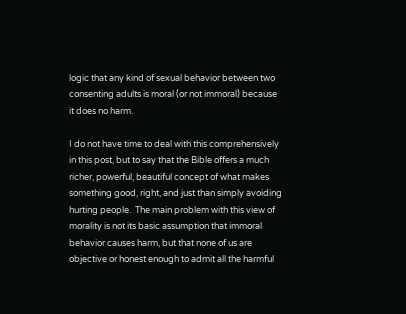logic that any kind of sexual behavior between two consenting adults is moral (or not immoral) because it does no harm.

I do not have time to deal with this comprehensively in this post, but to say that the Bible offers a much richer, powerful, beautiful concept of what makes something good, right, and just than simply avoiding hurting people.  The main problem with this view of morality is not its basic assumption that immoral behavior causes harm, but that none of us are objective or honest enough to admit all the harmful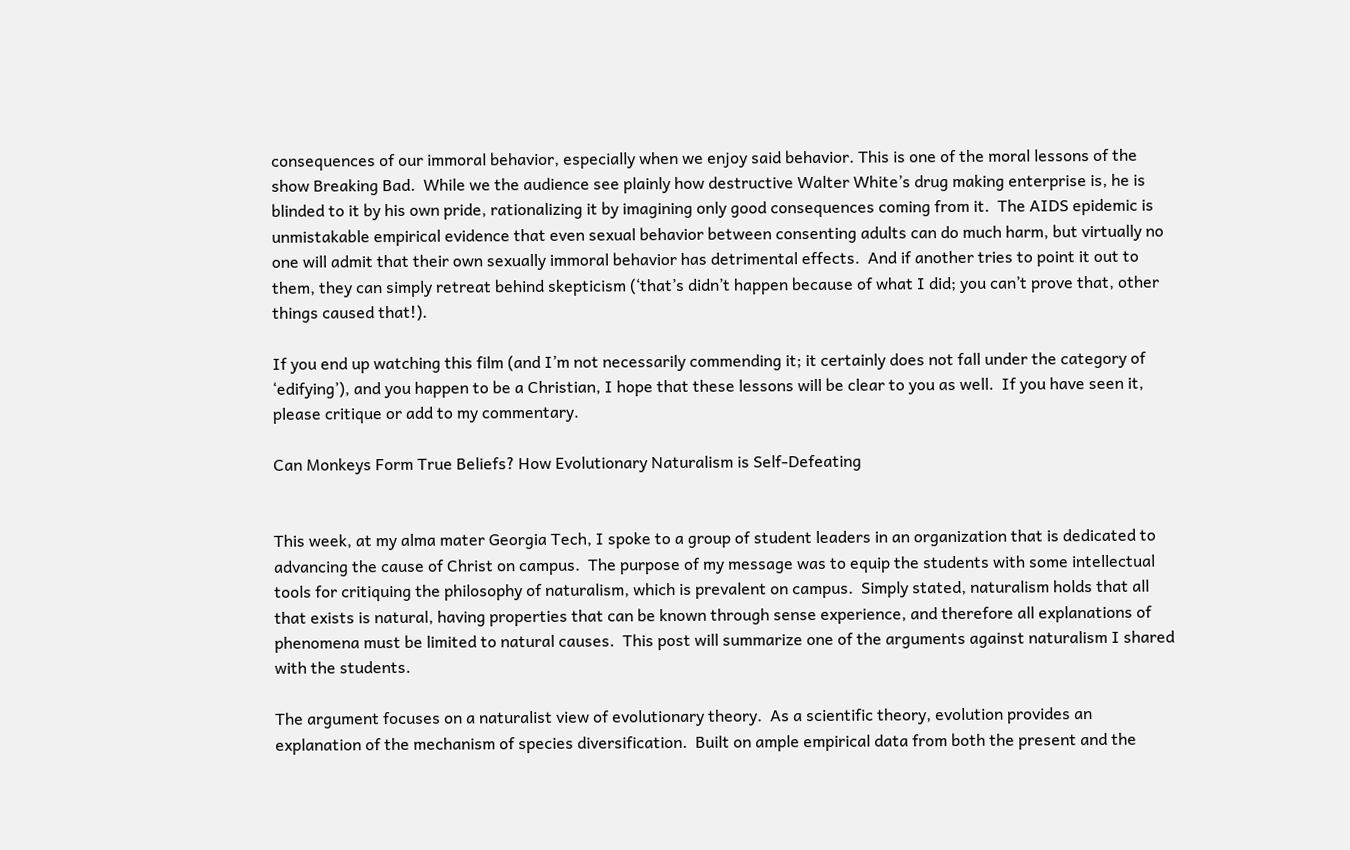consequences of our immoral behavior, especially when we enjoy said behavior. This is one of the moral lessons of the show Breaking Bad.  While we the audience see plainly how destructive Walter White’s drug making enterprise is, he is blinded to it by his own pride, rationalizing it by imagining only good consequences coming from it.  The AIDS epidemic is unmistakable empirical evidence that even sexual behavior between consenting adults can do much harm, but virtually no one will admit that their own sexually immoral behavior has detrimental effects.  And if another tries to point it out to them, they can simply retreat behind skepticism (‘that’s didn’t happen because of what I did; you can’t prove that, other things caused that!).

If you end up watching this film (and I’m not necessarily commending it; it certainly does not fall under the category of ‘edifying’), and you happen to be a Christian, I hope that these lessons will be clear to you as well.  If you have seen it, please critique or add to my commentary.

Can Monkeys Form True Beliefs? How Evolutionary Naturalism is Self-Defeating


This week, at my alma mater Georgia Tech, I spoke to a group of student leaders in an organization that is dedicated to advancing the cause of Christ on campus.  The purpose of my message was to equip the students with some intellectual tools for critiquing the philosophy of naturalism, which is prevalent on campus.  Simply stated, naturalism holds that all that exists is natural, having properties that can be known through sense experience, and therefore all explanations of phenomena must be limited to natural causes.  This post will summarize one of the arguments against naturalism I shared with the students.

The argument focuses on a naturalist view of evolutionary theory.  As a scientific theory, evolution provides an explanation of the mechanism of species diversification.  Built on ample empirical data from both the present and the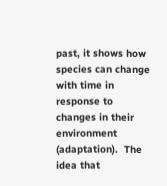past, it shows how species can change with time in response to changes in their environment (adaptation).  The idea that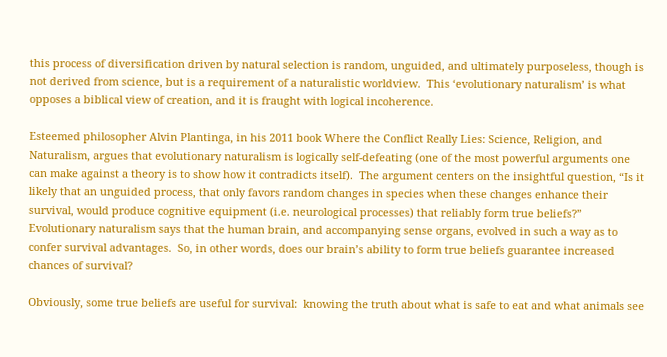this process of diversification driven by natural selection is random, unguided, and ultimately purposeless, though is not derived from science, but is a requirement of a naturalistic worldview.  This ‘evolutionary naturalism’ is what opposes a biblical view of creation, and it is fraught with logical incoherence.

Esteemed philosopher Alvin Plantinga, in his 2011 book Where the Conflict Really Lies: Science, Religion, and Naturalism, argues that evolutionary naturalism is logically self-defeating (one of the most powerful arguments one can make against a theory is to show how it contradicts itself).  The argument centers on the insightful question, “Is it likely that an unguided process, that only favors random changes in species when these changes enhance their survival, would produce cognitive equipment (i.e. neurological processes) that reliably form true beliefs?” Evolutionary naturalism says that the human brain, and accompanying sense organs, evolved in such a way as to confer survival advantages.  So, in other words, does our brain’s ability to form true beliefs guarantee increased chances of survival?

Obviously, some true beliefs are useful for survival:  knowing the truth about what is safe to eat and what animals see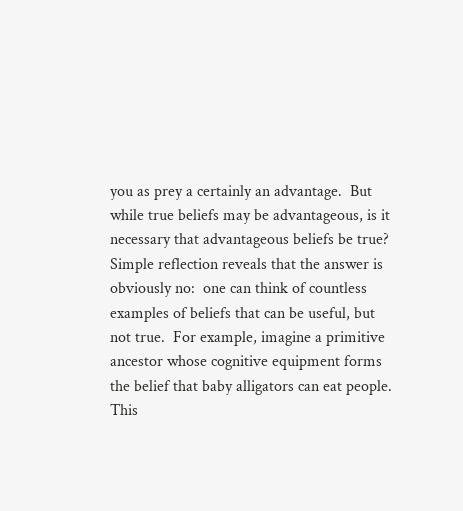you as prey a certainly an advantage.  But while true beliefs may be advantageous, is it necessary that advantageous beliefs be true?  Simple reflection reveals that the answer is obviously no:  one can think of countless examples of beliefs that can be useful, but not true.  For example, imagine a primitive ancestor whose cognitive equipment forms the belief that baby alligators can eat people.  This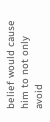belief would cause him to not only avoid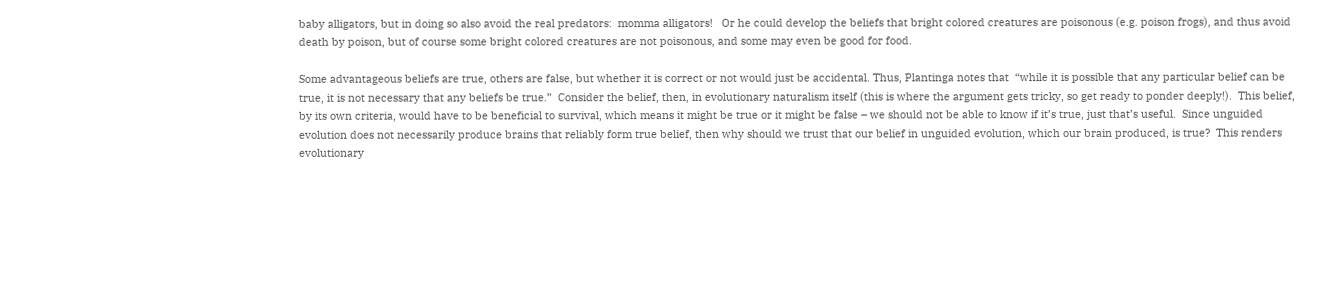baby alligators, but in doing so also avoid the real predators:  momma alligators!   Or he could develop the beliefs that bright colored creatures are poisonous (e.g. poison frogs), and thus avoid death by poison, but of course some bright colored creatures are not poisonous, and some may even be good for food.

Some advantageous beliefs are true, others are false, but whether it is correct or not would just be accidental. Thus, Plantinga notes that  “while it is possible that any particular belief can be true, it is not necessary that any beliefs be true.”  Consider the belief, then, in evolutionary naturalism itself (this is where the argument gets tricky, so get ready to ponder deeply!).  This belief, by its own criteria, would have to be beneficial to survival, which means it might be true or it might be false – we should not be able to know if it’s true, just that’s useful.  Since unguided evolution does not necessarily produce brains that reliably form true belief, then why should we trust that our belief in unguided evolution, which our brain produced, is true?  This renders evolutionary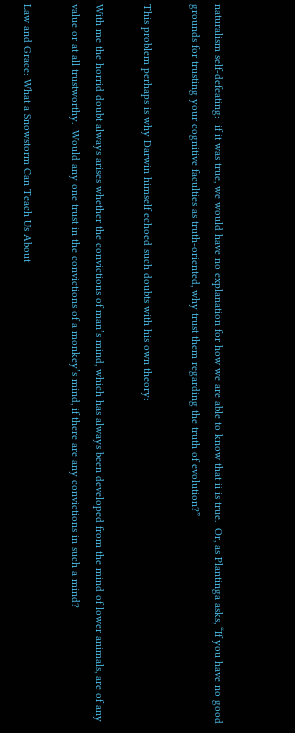naturalism self-defeating:  if it was true, we would have no explanation for how we are able to know that ii is true.  Or, as Plantinga asks, “If you have no good grounds for trusting your cognitive faculties as truth-oriented, why trust them regarding the truth of evolution?”

This problem perhaps is why Darwin himself echoed such doubts with his own theory:

With me the horrid doubt always arises whether the convictions of man’s mind, which has always been developed from the mind of lower animals, are of any value or at all trustworthy.  Would any one trust in the convictions of a monkey’s mind, if there are any convictions in such a mind?

Law and Grace: What a Snowstorm Can Teach Us About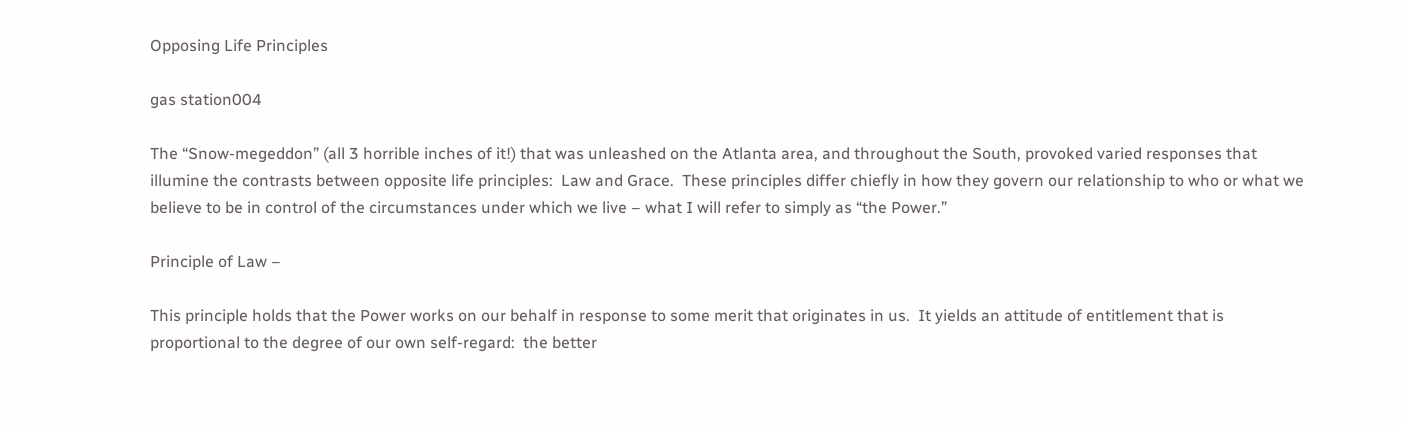Opposing Life Principles

gas station004

The “Snow-megeddon” (all 3 horrible inches of it!) that was unleashed on the Atlanta area, and throughout the South, provoked varied responses that illumine the contrasts between opposite life principles:  Law and Grace.  These principles differ chiefly in how they govern our relationship to who or what we believe to be in control of the circumstances under which we live – what I will refer to simply as “the Power.”

Principle of Law –

This principle holds that the Power works on our behalf in response to some merit that originates in us.  It yields an attitude of entitlement that is proportional to the degree of our own self-regard:  the better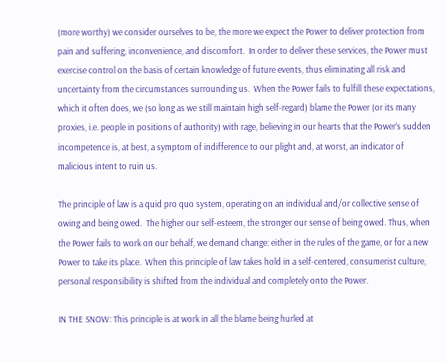(more worthy) we consider ourselves to be, the more we expect the Power to deliver protection from pain and suffering, inconvenience, and discomfort.  In order to deliver these services, the Power must exercise control on the basis of certain knowledge of future events, thus eliminating all risk and uncertainty from the circumstances surrounding us.  When the Power fails to fulfill these expectations, which it often does, we (so long as we still maintain high self-regard) blame the Power (or its many proxies, i.e. people in positions of authority) with rage, believing in our hearts that the Power’s sudden incompetence is, at best, a symptom of indifference to our plight and, at worst, an indicator of malicious intent to ruin us.

The principle of law is a quid pro quo system, operating on an individual and/or collective sense of owing and being owed.  The higher our self-esteem, the stronger our sense of being owed. Thus, when the Power fails to work on our behalf, we demand change: either in the rules of the game, or for a new Power to take its place.  When this principle of law takes hold in a self-centered, consumerist culture, personal responsibility is shifted from the individual and completely onto the Power.

IN THE SNOW: This principle is at work in all the blame being hurled at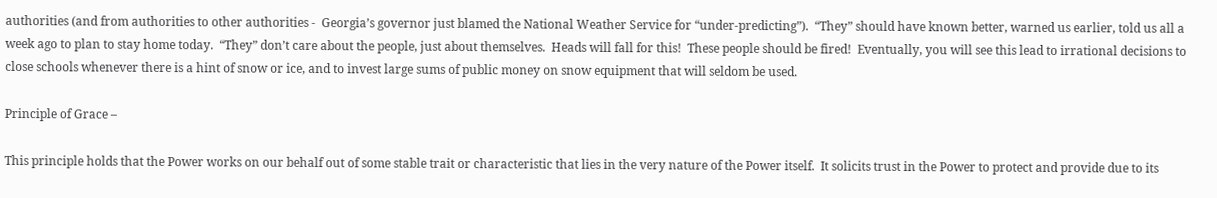authorities (and from authorities to other authorities -  Georgia’s governor just blamed the National Weather Service for “under-predicting”).  “They” should have known better, warned us earlier, told us all a week ago to plan to stay home today.  “They” don’t care about the people, just about themselves.  Heads will fall for this!  These people should be fired!  Eventually, you will see this lead to irrational decisions to close schools whenever there is a hint of snow or ice, and to invest large sums of public money on snow equipment that will seldom be used.

Principle of Grace –

This principle holds that the Power works on our behalf out of some stable trait or characteristic that lies in the very nature of the Power itself.  It solicits trust in the Power to protect and provide due to its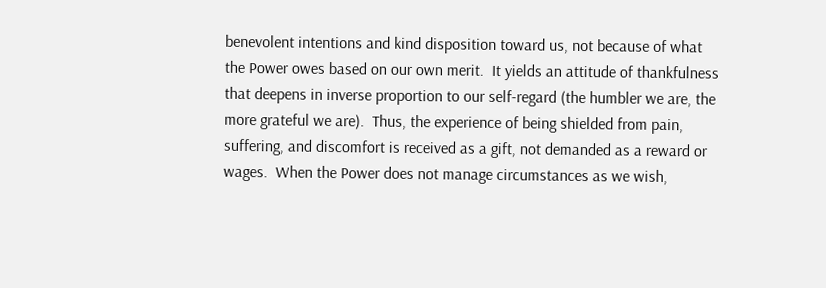benevolent intentions and kind disposition toward us, not because of what the Power owes based on our own merit.  It yields an attitude of thankfulness that deepens in inverse proportion to our self-regard (the humbler we are, the more grateful we are).  Thus, the experience of being shielded from pain, suffering, and discomfort is received as a gift, not demanded as a reward or wages.  When the Power does not manage circumstances as we wish,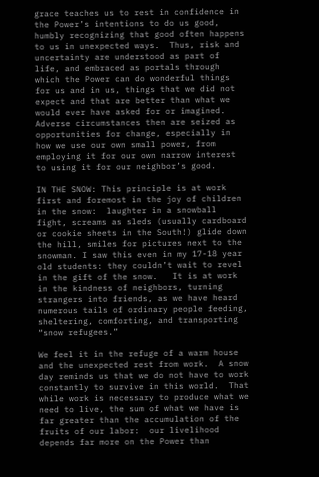grace teaches us to rest in confidence in the Power’s intentions to do us good, humbly recognizing that good often happens to us in unexpected ways.  Thus, risk and uncertainty are understood as part of life, and embraced as portals through which the Power can do wonderful things for us and in us, things that we did not expect and that are better than what we would ever have asked for or imagined.  Adverse circumstances then are seized as opportunities for change, especially in how we use our own small power, from employing it for our own narrow interest to using it for our neighbor’s good.

IN THE SNOW: This principle is at work first and foremost in the joy of children in the snow:  laughter in a snowball fight, screams as sleds (usually cardboard or cookie sheets in the South!) glide down the hill, smiles for pictures next to the snowman. I saw this even in my 17-18 year old students: they couldn’t wait to revel in the gift of the snow.   It is at work in the kindness of neighbors, turning strangers into friends, as we have heard numerous tails of ordinary people feeding, sheltering, comforting, and transporting “snow refugees.”

We feel it in the refuge of a warm house and the unexpected rest from work.  A snow day reminds us that we do not have to work constantly to survive in this world.  That while work is necessary to produce what we need to live, the sum of what we have is far greater than the accumulation of the fruits of our labor:  our livelihood depends far more on the Power than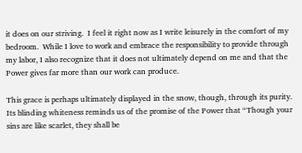it does on our striving.  I feel it right now as I write leisurely in the comfort of my bedroom.  While I love to work and embrace the responsibility to provide through my labor, I also recognize that it does not ultimately depend on me and that the Power gives far more than our work can produce.

This grace is perhaps ultimately displayed in the snow, though, through its purity.  Its blinding whiteness reminds us of the promise of the Power that “Though your sins are like scarlet, they shall be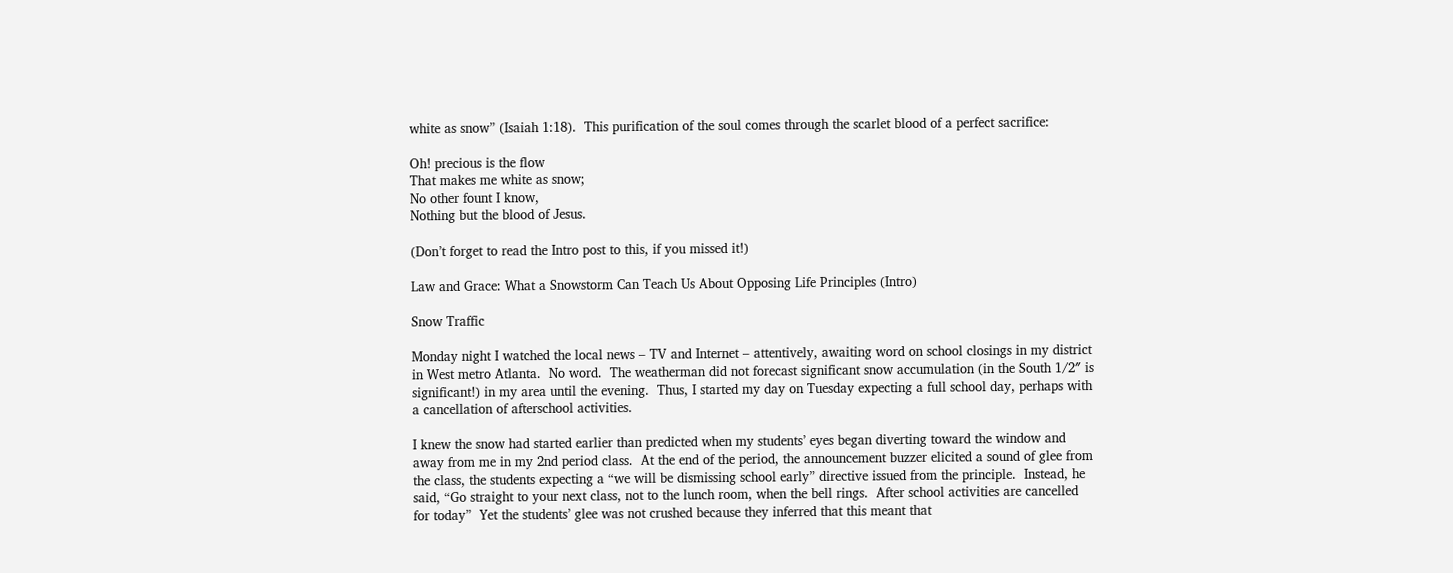white as snow” (Isaiah 1:18).  This purification of the soul comes through the scarlet blood of a perfect sacrifice:

Oh! precious is the flow
That makes me white as snow;
No other fount I know,
Nothing but the blood of Jesus.

(Don’t forget to read the Intro post to this, if you missed it!)

Law and Grace: What a Snowstorm Can Teach Us About Opposing Life Principles (Intro)

Snow Traffic

Monday night I watched the local news – TV and Internet – attentively, awaiting word on school closings in my district in West metro Atlanta.  No word.  The weatherman did not forecast significant snow accumulation (in the South 1/2″ is significant!) in my area until the evening.  Thus, I started my day on Tuesday expecting a full school day, perhaps with a cancellation of afterschool activities.

I knew the snow had started earlier than predicted when my students’ eyes began diverting toward the window and away from me in my 2nd period class.  At the end of the period, the announcement buzzer elicited a sound of glee from the class, the students expecting a “we will be dismissing school early” directive issued from the principle.  Instead, he said, “Go straight to your next class, not to the lunch room, when the bell rings.  After school activities are cancelled for today”  Yet the students’ glee was not crushed because they inferred that this meant that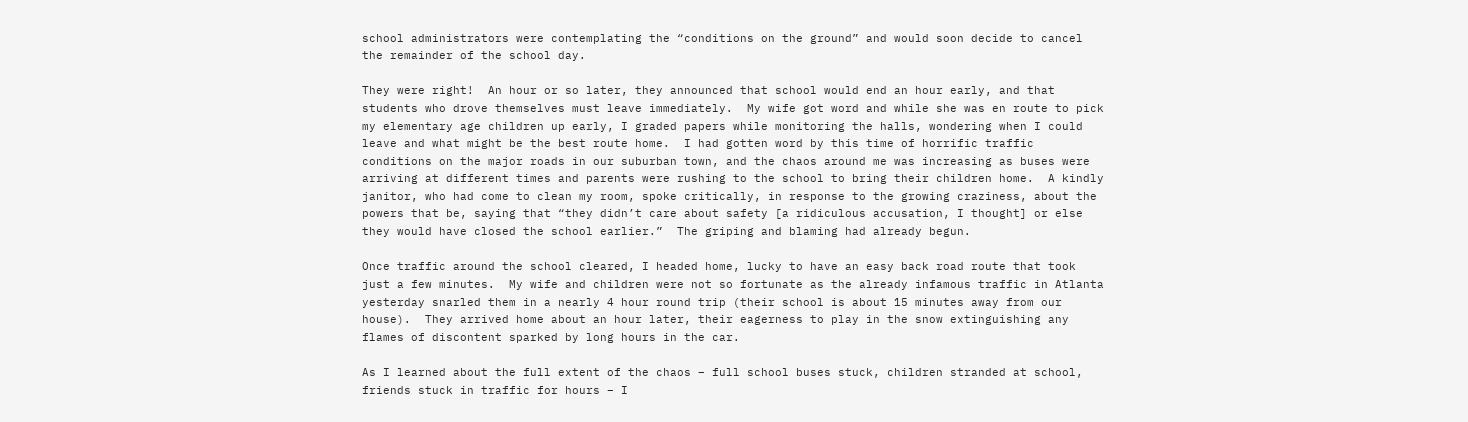school administrators were contemplating the “conditions on the ground” and would soon decide to cancel the remainder of the school day.

They were right!  An hour or so later, they announced that school would end an hour early, and that students who drove themselves must leave immediately.  My wife got word and while she was en route to pick my elementary age children up early, I graded papers while monitoring the halls, wondering when I could leave and what might be the best route home.  I had gotten word by this time of horrific traffic conditions on the major roads in our suburban town, and the chaos around me was increasing as buses were arriving at different times and parents were rushing to the school to bring their children home.  A kindly janitor, who had come to clean my room, spoke critically, in response to the growing craziness, about the powers that be, saying that “they didn’t care about safety [a ridiculous accusation, I thought] or else they would have closed the school earlier.”  The griping and blaming had already begun.

Once traffic around the school cleared, I headed home, lucky to have an easy back road route that took just a few minutes.  My wife and children were not so fortunate as the already infamous traffic in Atlanta yesterday snarled them in a nearly 4 hour round trip (their school is about 15 minutes away from our house).  They arrived home about an hour later, their eagerness to play in the snow extinguishing any flames of discontent sparked by long hours in the car.

As I learned about the full extent of the chaos – full school buses stuck, children stranded at school, friends stuck in traffic for hours – I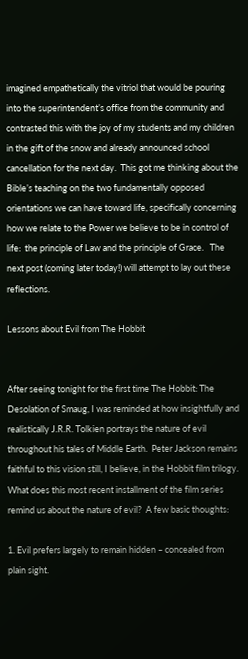imagined empathetically the vitriol that would be pouring into the superintendent’s office from the community and contrasted this with the joy of my students and my children in the gift of the snow and already announced school cancellation for the next day.  This got me thinking about the Bible’s teaching on the two fundamentally opposed orientations we can have toward life, specifically concerning how we relate to the Power we believe to be in control of life:  the principle of Law and the principle of Grace.   The next post (coming later today!) will attempt to lay out these reflections.

Lessons about Evil from The Hobbit


After seeing tonight for the first time The Hobbit: The Desolation of Smaug, I was reminded at how insightfully and realistically J.R.R. Tolkien portrays the nature of evil throughout his tales of Middle Earth.  Peter Jackson remains faithful to this vision still, I believe, in the Hobbit film trilogy. What does this most recent installment of the film series remind us about the nature of evil?  A few basic thoughts:

1. Evil prefers largely to remain hidden – concealed from plain sight.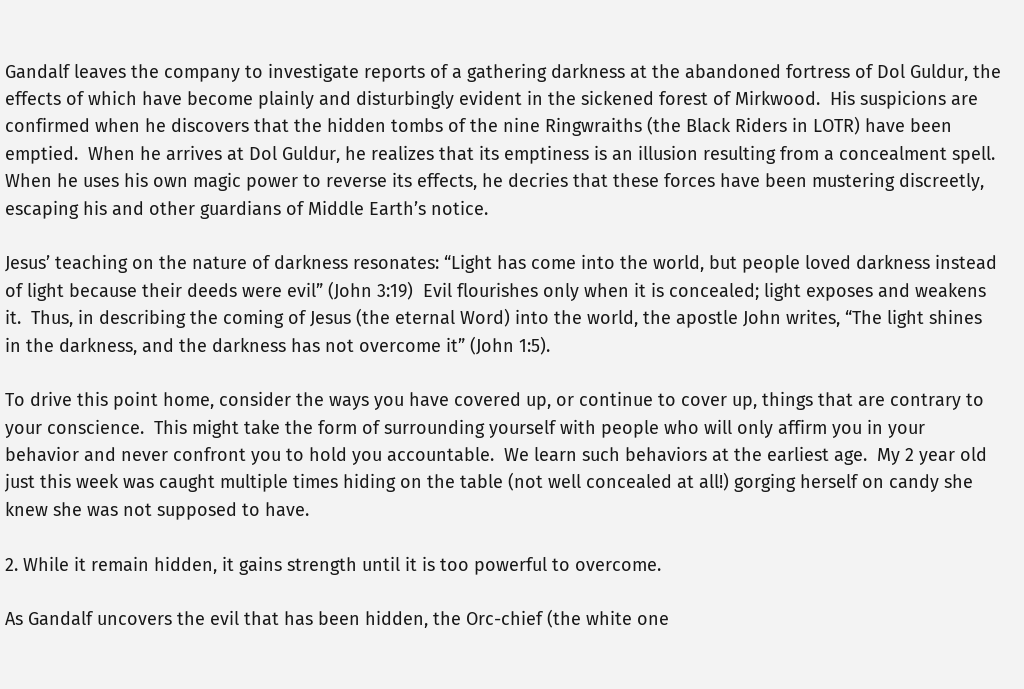Gandalf leaves the company to investigate reports of a gathering darkness at the abandoned fortress of Dol Guldur, the effects of which have become plainly and disturbingly evident in the sickened forest of Mirkwood.  His suspicions are confirmed when he discovers that the hidden tombs of the nine Ringwraiths (the Black Riders in LOTR) have been emptied.  When he arrives at Dol Guldur, he realizes that its emptiness is an illusion resulting from a concealment spell.  When he uses his own magic power to reverse its effects, he decries that these forces have been mustering discreetly, escaping his and other guardians of Middle Earth’s notice.

Jesus’ teaching on the nature of darkness resonates: “Light has come into the world, but people loved darkness instead of light because their deeds were evil” (John 3:19)  Evil flourishes only when it is concealed; light exposes and weakens it.  Thus, in describing the coming of Jesus (the eternal Word) into the world, the apostle John writes, “The light shines in the darkness, and the darkness has not overcome it” (John 1:5).

To drive this point home, consider the ways you have covered up, or continue to cover up, things that are contrary to your conscience.  This might take the form of surrounding yourself with people who will only affirm you in your behavior and never confront you to hold you accountable.  We learn such behaviors at the earliest age.  My 2 year old just this week was caught multiple times hiding on the table (not well concealed at all!) gorging herself on candy she knew she was not supposed to have.

2. While it remain hidden, it gains strength until it is too powerful to overcome.

As Gandalf uncovers the evil that has been hidden, the Orc-chief (the white one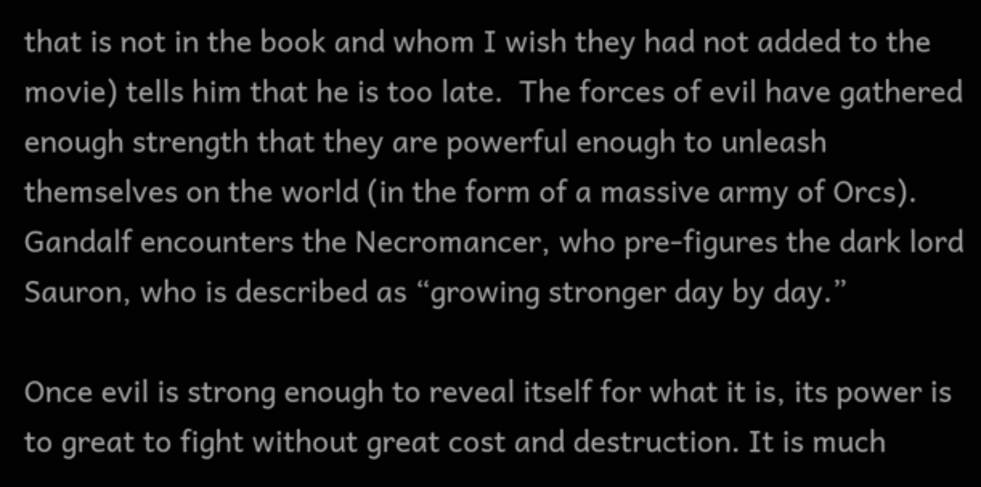that is not in the book and whom I wish they had not added to the movie) tells him that he is too late.  The forces of evil have gathered enough strength that they are powerful enough to unleash themselves on the world (in the form of a massive army of Orcs). Gandalf encounters the Necromancer, who pre-figures the dark lord Sauron, who is described as “growing stronger day by day.”

Once evil is strong enough to reveal itself for what it is, its power is to great to fight without great cost and destruction. It is much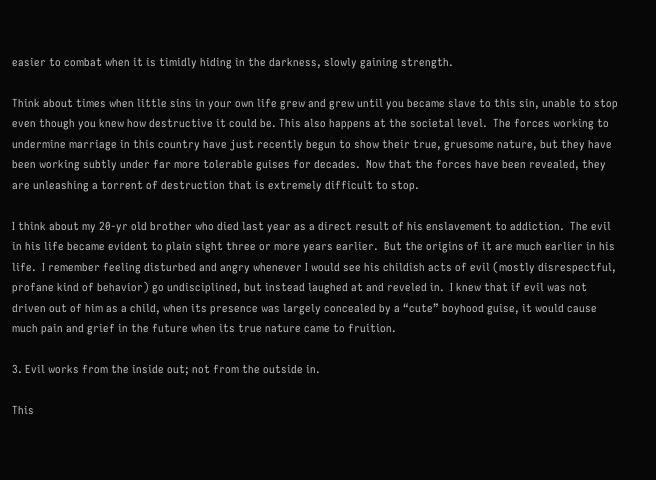easier to combat when it is timidly hiding in the darkness, slowly gaining strength.

Think about times when little sins in your own life grew and grew until you became slave to this sin, unable to stop even though you knew how destructive it could be. This also happens at the societal level.  The forces working to undermine marriage in this country have just recently begun to show their true, gruesome nature, but they have been working subtly under far more tolerable guises for decades.  Now that the forces have been revealed, they are unleashing a torrent of destruction that is extremely difficult to stop.

I think about my 20-yr old brother who died last year as a direct result of his enslavement to addiction.  The evil in his life became evident to plain sight three or more years earlier.  But the origins of it are much earlier in his life.  I remember feeling disturbed and angry whenever I would see his childish acts of evil (mostly disrespectful, profane kind of behavior) go undisciplined, but instead laughed at and reveled in.  I knew that if evil was not driven out of him as a child, when its presence was largely concealed by a “cute” boyhood guise, it would cause much pain and grief in the future when its true nature came to fruition.

3. Evil works from the inside out; not from the outside in.

This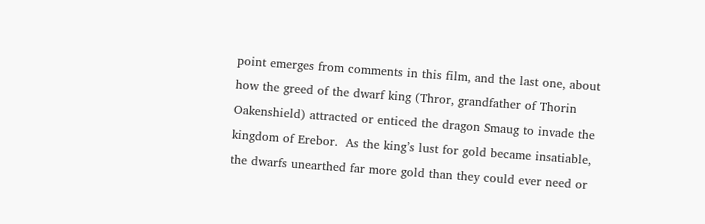point emerges from comments in this film, and the last one, about how the greed of the dwarf king (Thror, grandfather of Thorin Oakenshield) attracted or enticed the dragon Smaug to invade the kingdom of Erebor.  As the king’s lust for gold became insatiable, the dwarfs unearthed far more gold than they could ever need or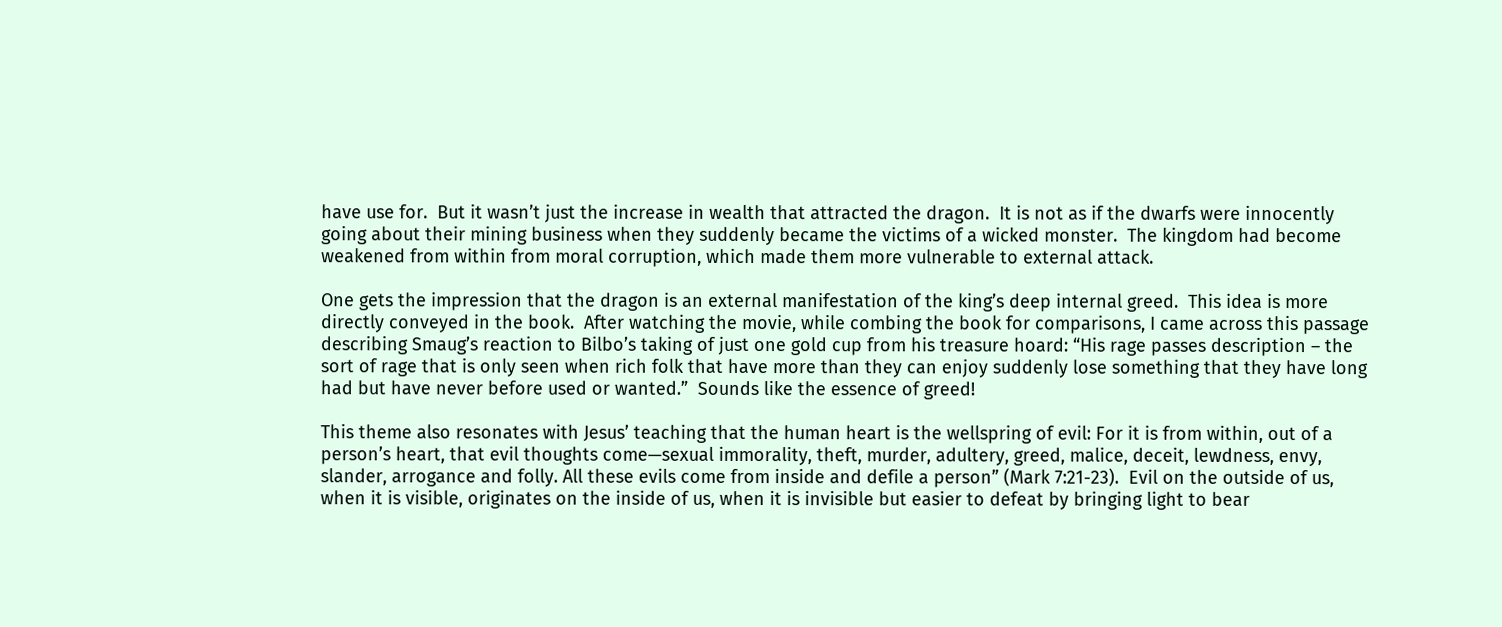have use for.  But it wasn’t just the increase in wealth that attracted the dragon.  It is not as if the dwarfs were innocently going about their mining business when they suddenly became the victims of a wicked monster.  The kingdom had become weakened from within from moral corruption, which made them more vulnerable to external attack.

One gets the impression that the dragon is an external manifestation of the king’s deep internal greed.  This idea is more directly conveyed in the book.  After watching the movie, while combing the book for comparisons, I came across this passage describing Smaug’s reaction to Bilbo’s taking of just one gold cup from his treasure hoard: “His rage passes description – the sort of rage that is only seen when rich folk that have more than they can enjoy suddenly lose something that they have long had but have never before used or wanted.”  Sounds like the essence of greed!

This theme also resonates with Jesus’ teaching that the human heart is the wellspring of evil: For it is from within, out of a person’s heart, that evil thoughts come—sexual immorality, theft, murder, adultery, greed, malice, deceit, lewdness, envy, slander, arrogance and folly. All these evils come from inside and defile a person” (Mark 7:21-23).  Evil on the outside of us, when it is visible, originates on the inside of us, when it is invisible but easier to defeat by bringing light to bear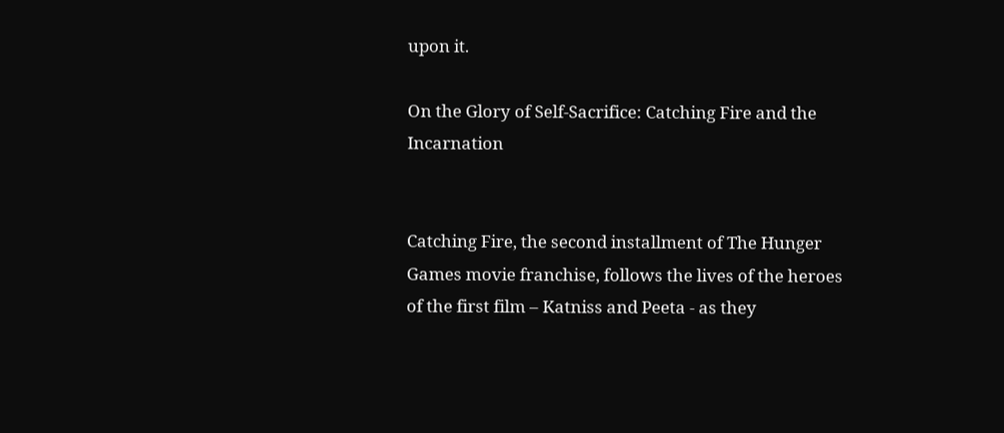upon it.

On the Glory of Self-Sacrifice: Catching Fire and the Incarnation


Catching Fire, the second installment of The Hunger Games movie franchise, follows the lives of the heroes of the first film – Katniss and Peeta - as they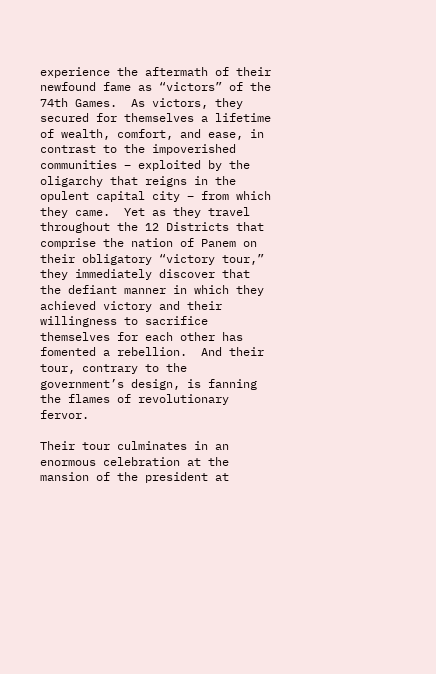experience the aftermath of their newfound fame as “victors” of the 74th Games.  As victors, they secured for themselves a lifetime of wealth, comfort, and ease, in contrast to the impoverished communities – exploited by the oligarchy that reigns in the opulent capital city – from which they came.  Yet as they travel throughout the 12 Districts that comprise the nation of Panem on their obligatory “victory tour,” they immediately discover that the defiant manner in which they achieved victory and their willingness to sacrifice themselves for each other has fomented a rebellion.  And their tour, contrary to the government’s design, is fanning the flames of revolutionary fervor.

Their tour culminates in an enormous celebration at the mansion of the president at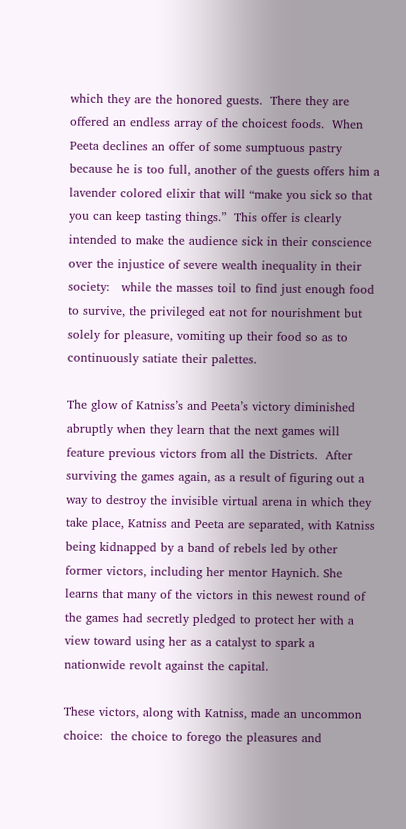which they are the honored guests.  There they are offered an endless array of the choicest foods.  When Peeta declines an offer of some sumptuous pastry because he is too full, another of the guests offers him a lavender colored elixir that will “make you sick so that you can keep tasting things.”  This offer is clearly intended to make the audience sick in their conscience over the injustice of severe wealth inequality in their society:   while the masses toil to find just enough food to survive, the privileged eat not for nourishment but solely for pleasure, vomiting up their food so as to continuously satiate their palettes.

The glow of Katniss’s and Peeta’s victory diminished abruptly when they learn that the next games will feature previous victors from all the Districts.  After surviving the games again, as a result of figuring out a way to destroy the invisible virtual arena in which they take place, Katniss and Peeta are separated, with Katniss being kidnapped by a band of rebels led by other former victors, including her mentor Haynich. She learns that many of the victors in this newest round of the games had secretly pledged to protect her with a view toward using her as a catalyst to spark a nationwide revolt against the capital.

These victors, along with Katniss, made an uncommon choice:  the choice to forego the pleasures and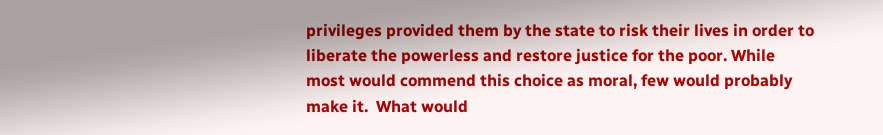privileges provided them by the state to risk their lives in order to liberate the powerless and restore justice for the poor. While most would commend this choice as moral, few would probably make it.  What would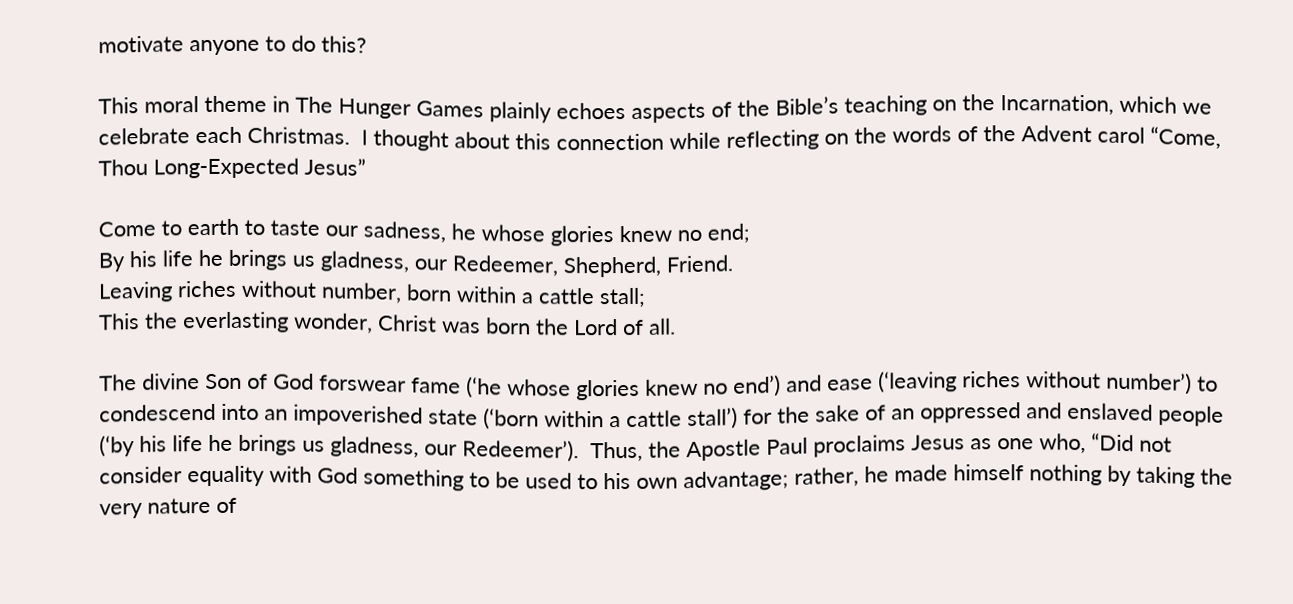motivate anyone to do this?

This moral theme in The Hunger Games plainly echoes aspects of the Bible’s teaching on the Incarnation, which we celebrate each Christmas.  I thought about this connection while reflecting on the words of the Advent carol “Come, Thou Long-Expected Jesus”

Come to earth to taste our sadness, he whose glories knew no end;
By his life he brings us gladness, our Redeemer, Shepherd, Friend.
Leaving riches without number, born within a cattle stall;
This the everlasting wonder, Christ was born the Lord of all.

The divine Son of God forswear fame (‘he whose glories knew no end’) and ease (‘leaving riches without number’) to condescend into an impoverished state (‘born within a cattle stall’) for the sake of an oppressed and enslaved people (‘by his life he brings us gladness, our Redeemer’).  Thus, the Apostle Paul proclaims Jesus as one who, “Did not consider equality with God something to be used to his own advantage; rather, he made himself nothing by taking the very nature of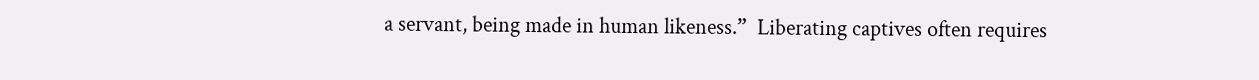a servant, being made in human likeness.”  Liberating captives often requires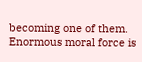becoming one of them.  Enormous moral force is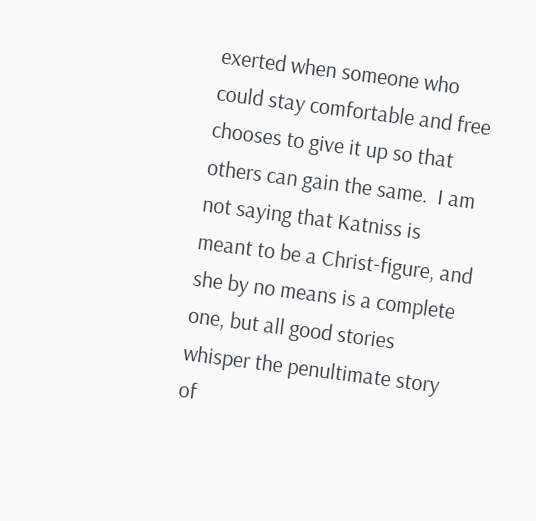exerted when someone who could stay comfortable and free chooses to give it up so that others can gain the same.  I am not saying that Katniss is meant to be a Christ-figure, and she by no means is a complete one, but all good stories whisper the penultimate story of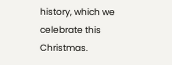history, which we celebrate this Christmas.